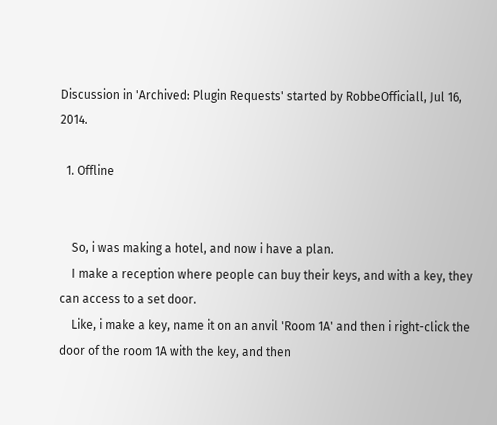Discussion in 'Archived: Plugin Requests' started by RobbeOfficiall, Jul 16, 2014.

  1. Offline


    So, i was making a hotel, and now i have a plan.
    I make a reception where people can buy their keys, and with a key, they can access to a set door.
    Like, i make a key, name it on an anvil 'Room 1A' and then i right-click the door of the room 1A with the key, and then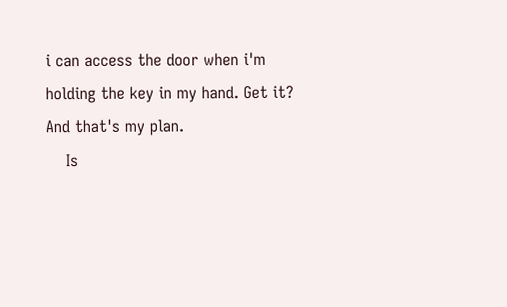i can access the door when i'm holding the key in my hand. Get it? And that's my plan.
    Is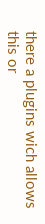there a plugins wich allows this or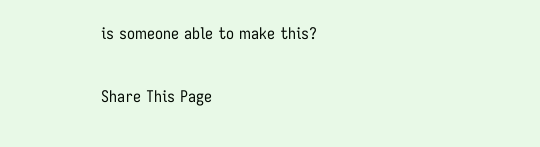is someone able to make this?


Share This Page